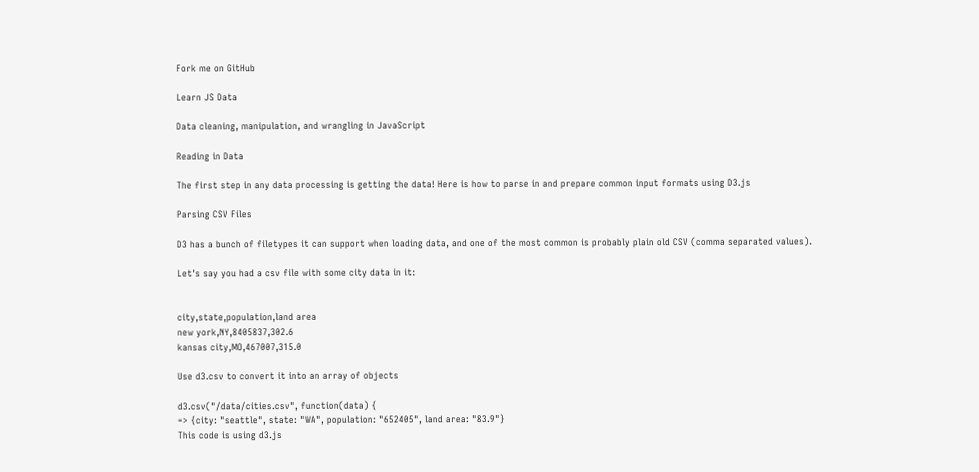Fork me on GitHub

Learn JS Data

Data cleaning, manipulation, and wrangling in JavaScript

Reading in Data

The first step in any data processing is getting the data! Here is how to parse in and prepare common input formats using D3.js

Parsing CSV Files

D3 has a bunch of filetypes it can support when loading data, and one of the most common is probably plain old CSV (comma separated values).

Let's say you had a csv file with some city data in it:


city,state,population,land area
new york,NY,8405837,302.6
kansas city,MO,467007,315.0

Use d3.csv to convert it into an array of objects

d3.csv("/data/cities.csv", function(data) {
=> {city: "seattle", state: "WA", population: "652405", land area: "83.9"}
This code is using d3.js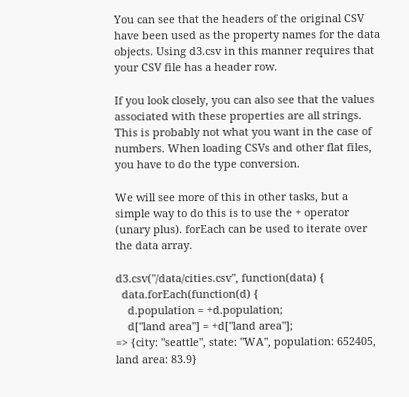You can see that the headers of the original CSV have been used as the property names for the data objects. Using d3.csv in this manner requires that your CSV file has a header row.

If you look closely, you can also see that the values associated with these properties are all strings. This is probably not what you want in the case of numbers. When loading CSVs and other flat files, you have to do the type conversion.

We will see more of this in other tasks, but a simple way to do this is to use the + operator (unary plus). forEach can be used to iterate over the data array.

d3.csv("/data/cities.csv", function(data) {
  data.forEach(function(d) {
    d.population = +d.population;
    d["land area"] = +d["land area"];
=> {city: "seattle", state: "WA", population: 652405, land area: 83.9}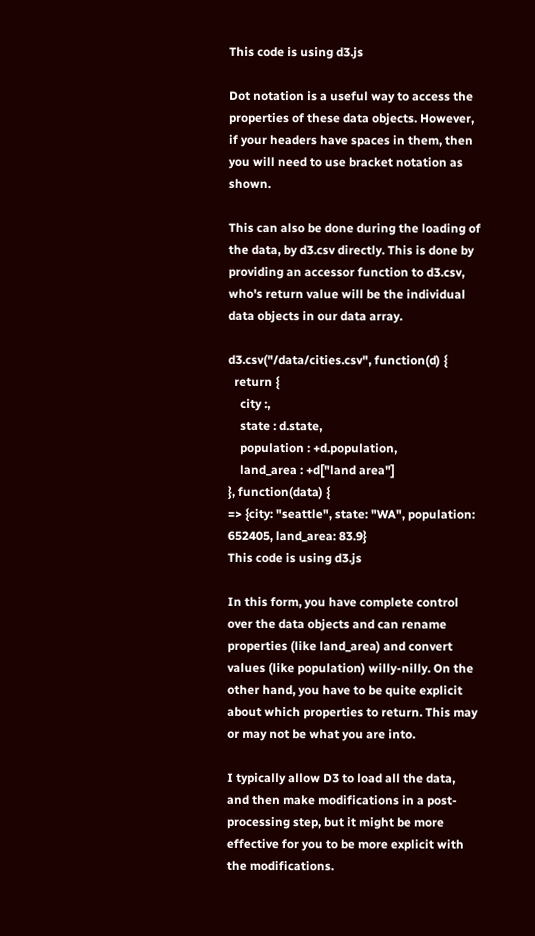This code is using d3.js

Dot notation is a useful way to access the properties of these data objects. However, if your headers have spaces in them, then you will need to use bracket notation as shown.

This can also be done during the loading of the data, by d3.csv directly. This is done by providing an accessor function to d3.csv, who's return value will be the individual data objects in our data array.

d3.csv("/data/cities.csv", function(d) {
  return {
    city :,
    state : d.state,
    population : +d.population,
    land_area : +d["land area"]
}, function(data) {
=> {city: "seattle", state: "WA", population: 652405, land_area: 83.9}
This code is using d3.js

In this form, you have complete control over the data objects and can rename properties (like land_area) and convert values (like population) willy-nilly. On the other hand, you have to be quite explicit about which properties to return. This may or may not be what you are into.

I typically allow D3 to load all the data, and then make modifications in a post-processing step, but it might be more effective for you to be more explicit with the modifications.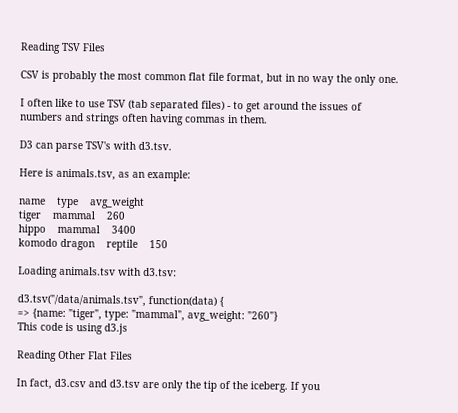Reading TSV Files

CSV is probably the most common flat file format, but in no way the only one.

I often like to use TSV (tab separated files) - to get around the issues of numbers and strings often having commas in them.

D3 can parse TSV's with d3.tsv.

Here is animals.tsv, as an example:

name    type    avg_weight
tiger    mammal    260
hippo    mammal    3400
komodo dragon    reptile    150

Loading animals.tsv with d3.tsv:

d3.tsv("/data/animals.tsv", function(data) {
=> {name: "tiger", type: "mammal", avg_weight: "260"}
This code is using d3.js

Reading Other Flat Files

In fact, d3.csv and d3.tsv are only the tip of the iceberg. If you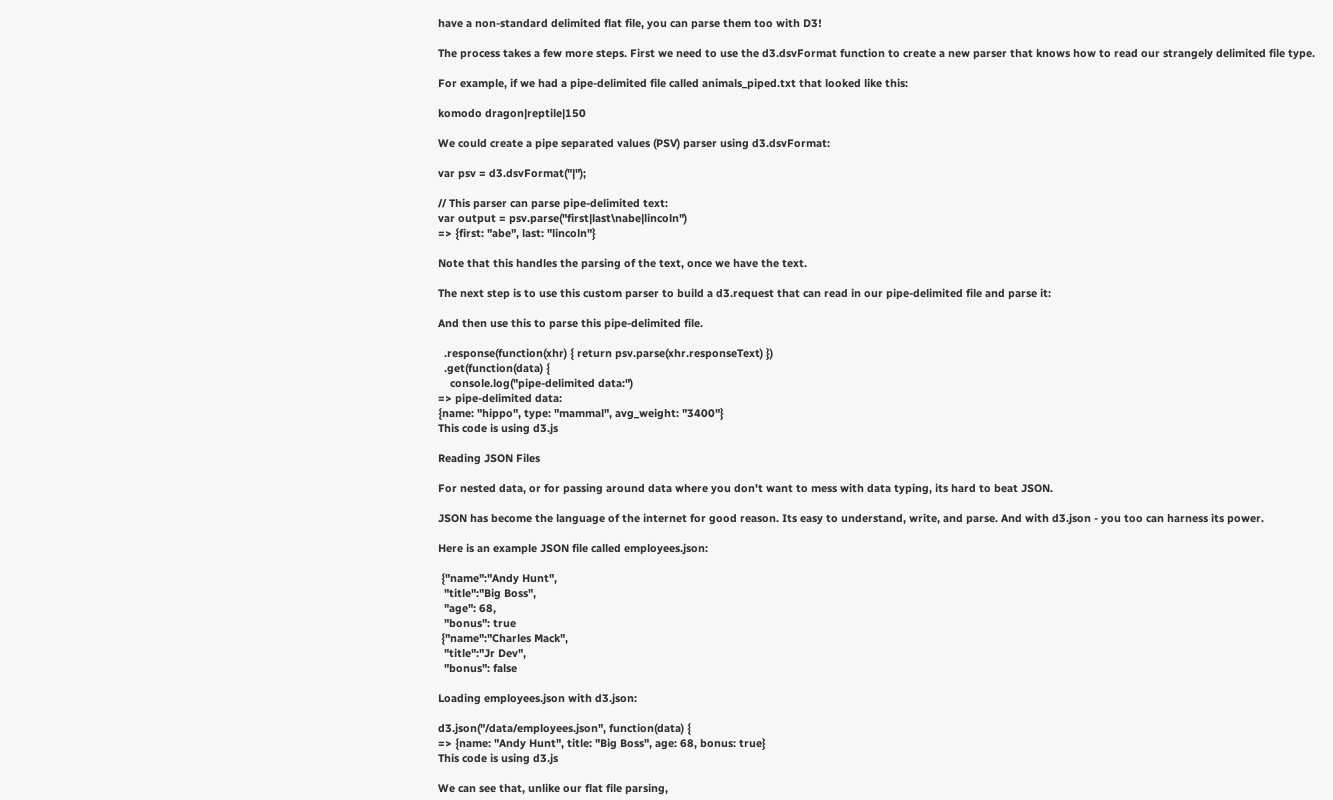have a non-standard delimited flat file, you can parse them too with D3!

The process takes a few more steps. First we need to use the d3.dsvFormat function to create a new parser that knows how to read our strangely delimited file type.

For example, if we had a pipe-delimited file called animals_piped.txt that looked like this:

komodo dragon|reptile|150

We could create a pipe separated values (PSV) parser using d3.dsvFormat:

var psv = d3.dsvFormat("|");

// This parser can parse pipe-delimited text:
var output = psv.parse("first|last\nabe|lincoln")
=> {first: "abe", last: "lincoln"}

Note that this handles the parsing of the text, once we have the text.

The next step is to use this custom parser to build a d3.request that can read in our pipe-delimited file and parse it:

And then use this to parse this pipe-delimited file.

  .response(function(xhr) { return psv.parse(xhr.responseText) })
  .get(function(data) {
    console.log("pipe-delimited data:")
=> pipe-delimited data:
{name: "hippo", type: "mammal", avg_weight: "3400"}
This code is using d3.js

Reading JSON Files

For nested data, or for passing around data where you don't want to mess with data typing, its hard to beat JSON.

JSON has become the language of the internet for good reason. Its easy to understand, write, and parse. And with d3.json - you too can harness its power.

Here is an example JSON file called employees.json:

 {"name":"Andy Hunt",
  "title":"Big Boss",
  "age": 68,
  "bonus": true
 {"name":"Charles Mack",
  "title":"Jr Dev",
  "bonus": false

Loading employees.json with d3.json:

d3.json("/data/employees.json", function(data) {
=> {name: "Andy Hunt", title: "Big Boss", age: 68, bonus: true}
This code is using d3.js

We can see that, unlike our flat file parsing,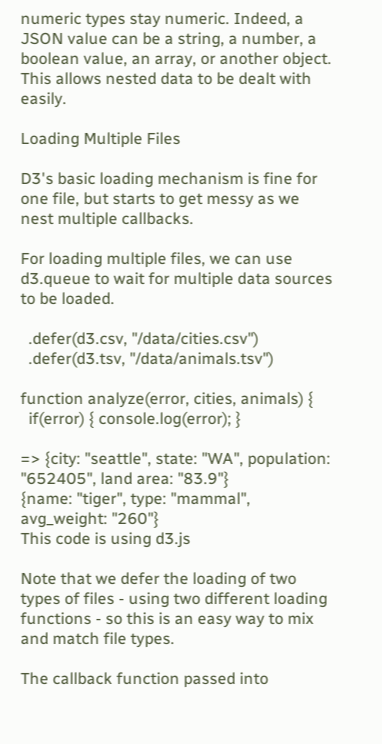numeric types stay numeric. Indeed, a JSON value can be a string, a number, a boolean value, an array, or another object. This allows nested data to be dealt with easily.

Loading Multiple Files

D3's basic loading mechanism is fine for one file, but starts to get messy as we nest multiple callbacks.

For loading multiple files, we can use d3.queue to wait for multiple data sources to be loaded.

  .defer(d3.csv, "/data/cities.csv")
  .defer(d3.tsv, "/data/animals.tsv")

function analyze(error, cities, animals) {
  if(error) { console.log(error); }

=> {city: "seattle", state: "WA", population: "652405", land area: "83.9"}
{name: "tiger", type: "mammal", avg_weight: "260"}
This code is using d3.js

Note that we defer the loading of two types of files - using two different loading functions - so this is an easy way to mix and match file types.

The callback function passed into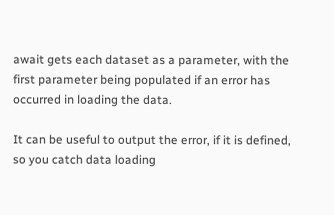await gets each dataset as a parameter, with the first parameter being populated if an error has occurred in loading the data.

It can be useful to output the error, if it is defined, so you catch data loading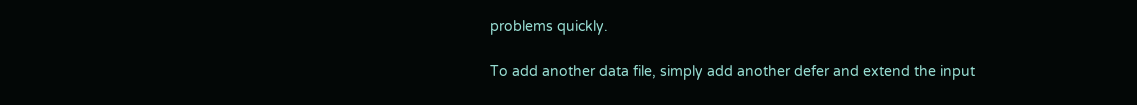problems quickly.

To add another data file, simply add another defer and extend the input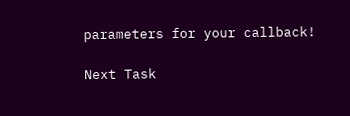parameters for your callback!

Next Task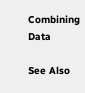Combining Data

See Also